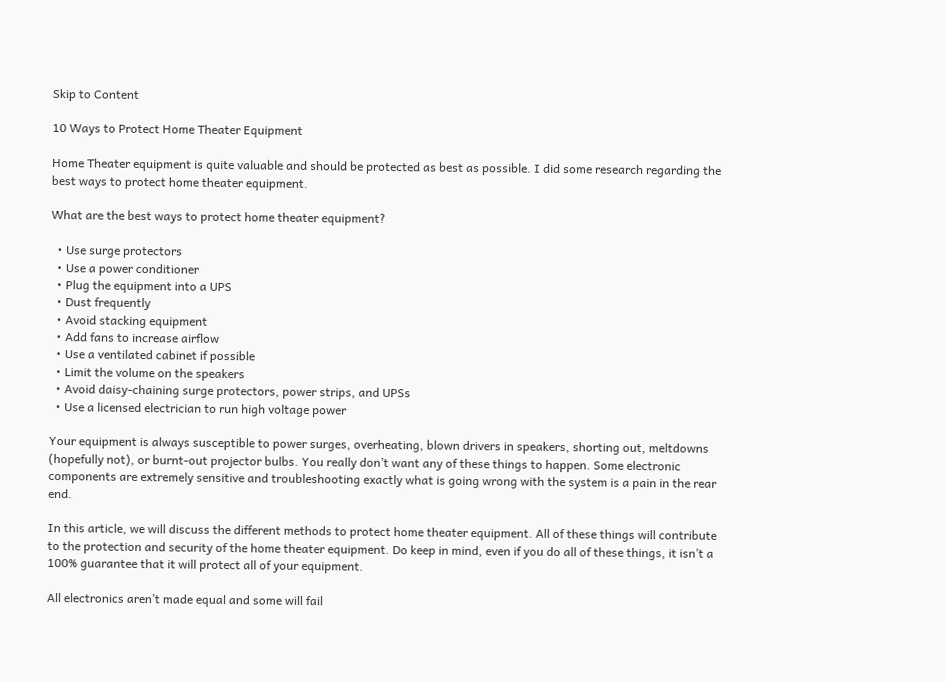Skip to Content

10 Ways to Protect Home Theater Equipment

Home Theater equipment is quite valuable and should be protected as best as possible. I did some research regarding the best ways to protect home theater equipment.

What are the best ways to protect home theater equipment?

  • Use surge protectors
  • Use a power conditioner
  • Plug the equipment into a UPS
  • Dust frequently
  • Avoid stacking equipment
  • Add fans to increase airflow
  • Use a ventilated cabinet if possible
  • Limit the volume on the speakers
  • Avoid daisy-chaining surge protectors, power strips, and UPSs
  • Use a licensed electrician to run high voltage power

Your equipment is always susceptible to power surges, overheating, blown drivers in speakers, shorting out, meltdowns (hopefully not), or burnt-out projector bulbs. You really don’t want any of these things to happen. Some electronic components are extremely sensitive and troubleshooting exactly what is going wrong with the system is a pain in the rear end.

In this article, we will discuss the different methods to protect home theater equipment. All of these things will contribute to the protection and security of the home theater equipment. Do keep in mind, even if you do all of these things, it isn’t a 100% guarantee that it will protect all of your equipment.

All electronics aren’t made equal and some will fail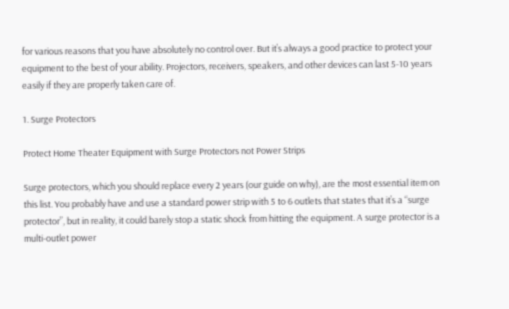for various reasons that you have absolutely no control over. But it’s always a good practice to protect your equipment to the best of your ability. Projectors, receivers, speakers, and other devices can last 5-10 years easily if they are properly taken care of.

1. Surge Protectors

Protect Home Theater Equipment with Surge Protectors not Power Strips

Surge protectors, which you should replace every 2 years (our guide on why), are the most essential item on this list. You probably have and use a standard power strip with 5 to 6 outlets that states that it’s a “surge protector”, but in reality, it could barely stop a static shock from hitting the equipment. A surge protector is a multi-outlet power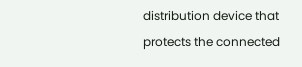distribution device that protects the connected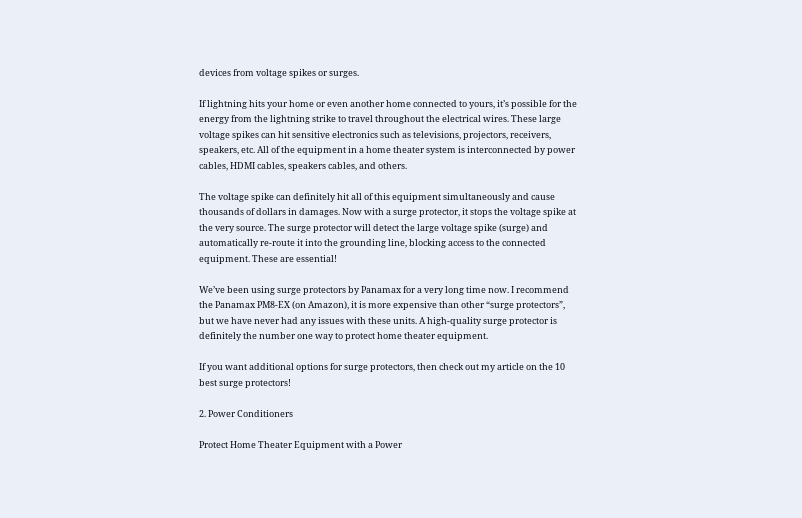devices from voltage spikes or surges.

If lightning hits your home or even another home connected to yours, it’s possible for the energy from the lightning strike to travel throughout the electrical wires. These large voltage spikes can hit sensitive electronics such as televisions, projectors, receivers, speakers, etc. All of the equipment in a home theater system is interconnected by power cables, HDMI cables, speakers cables, and others.

The voltage spike can definitely hit all of this equipment simultaneously and cause thousands of dollars in damages. Now with a surge protector, it stops the voltage spike at the very source. The surge protector will detect the large voltage spike (surge) and automatically re-route it into the grounding line, blocking access to the connected equipment. These are essential!

We’ve been using surge protectors by Panamax for a very long time now. I recommend the Panamax PM8-EX (on Amazon), it is more expensive than other “surge protectors”, but we have never had any issues with these units. A high-quality surge protector is definitely the number one way to protect home theater equipment.

If you want additional options for surge protectors, then check out my article on the 10 best surge protectors!

2. Power Conditioners

Protect Home Theater Equipment with a Power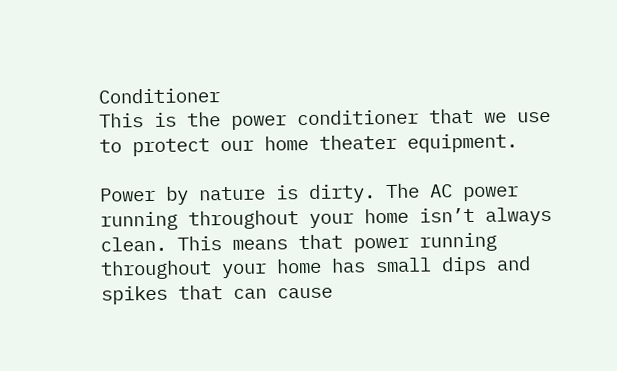Conditioner
This is the power conditioner that we use to protect our home theater equipment.

Power by nature is dirty. The AC power running throughout your home isn’t always clean. This means that power running throughout your home has small dips and spikes that can cause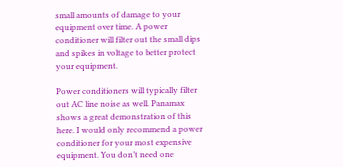small amounts of damage to your equipment over time. A power conditioner will filter out the small dips and spikes in voltage to better protect your equipment.

Power conditioners will typically filter out AC line noise as well. Panamax shows a great demonstration of this here. I would only recommend a power conditioner for your most expensive equipment. You don’t need one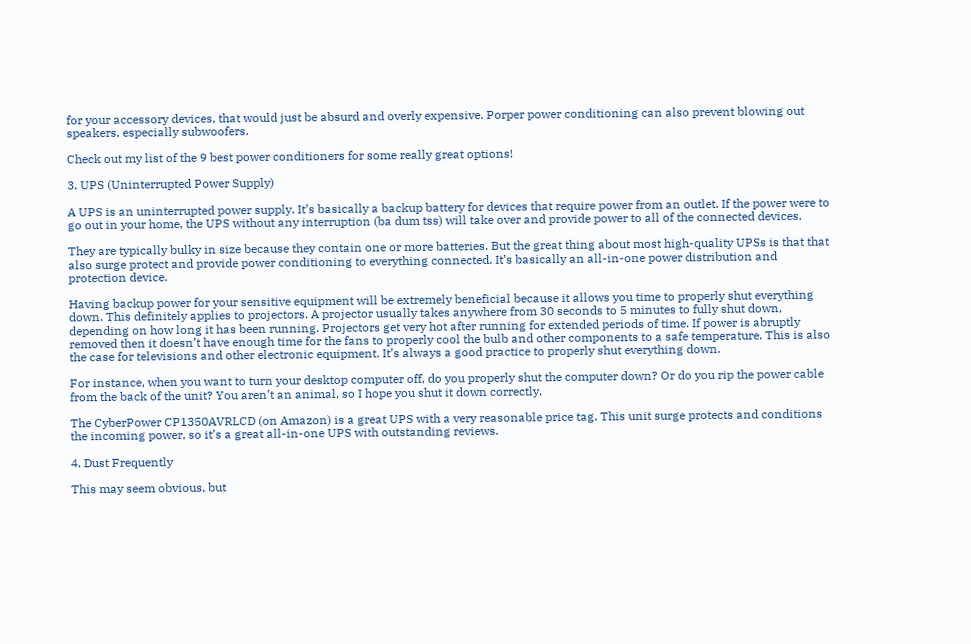for your accessory devices, that would just be absurd and overly expensive. Porper power conditioning can also prevent blowing out speakers, especially subwoofers.

Check out my list of the 9 best power conditioners for some really great options!

3. UPS (Uninterrupted Power Supply)

A UPS is an uninterrupted power supply. It’s basically a backup battery for devices that require power from an outlet. If the power were to go out in your home, the UPS without any interruption (ba dum tss) will take over and provide power to all of the connected devices.

They are typically bulky in size because they contain one or more batteries. But the great thing about most high-quality UPSs is that that also surge protect and provide power conditioning to everything connected. It’s basically an all-in-one power distribution and protection device.

Having backup power for your sensitive equipment will be extremely beneficial because it allows you time to properly shut everything down. This definitely applies to projectors. A projector usually takes anywhere from 30 seconds to 5 minutes to fully shut down, depending on how long it has been running. Projectors get very hot after running for extended periods of time. If power is abruptly removed then it doesn’t have enough time for the fans to properly cool the bulb and other components to a safe temperature. This is also the case for televisions and other electronic equipment. It’s always a good practice to properly shut everything down.

For instance, when you want to turn your desktop computer off, do you properly shut the computer down? Or do you rip the power cable from the back of the unit? You aren’t an animal, so I hope you shut it down correctly.

The CyberPower CP1350AVRLCD (on Amazon) is a great UPS with a very reasonable price tag. This unit surge protects and conditions the incoming power, so it’s a great all-in-one UPS with outstanding reviews.

4. Dust Frequently

This may seem obvious, but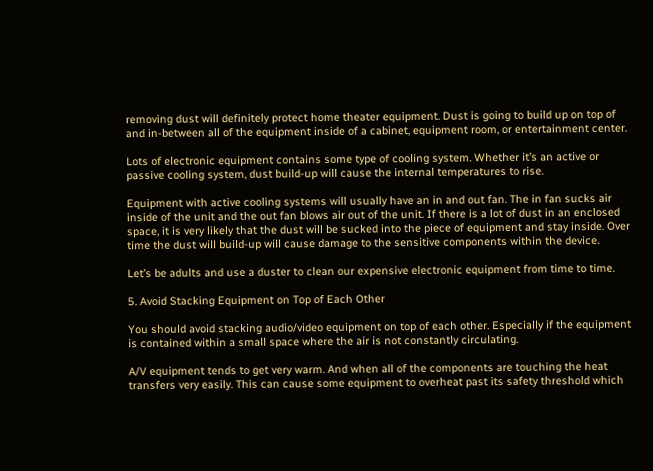removing dust will definitely protect home theater equipment. Dust is going to build up on top of and in-between all of the equipment inside of a cabinet, equipment room, or entertainment center.

Lots of electronic equipment contains some type of cooling system. Whether it’s an active or passive cooling system, dust build-up will cause the internal temperatures to rise.

Equipment with active cooling systems will usually have an in and out fan. The in fan sucks air inside of the unit and the out fan blows air out of the unit. If there is a lot of dust in an enclosed space, it is very likely that the dust will be sucked into the piece of equipment and stay inside. Over time the dust will build-up will cause damage to the sensitive components within the device.

Let’s be adults and use a duster to clean our expensive electronic equipment from time to time.

5. Avoid Stacking Equipment on Top of Each Other

You should avoid stacking audio/video equipment on top of each other. Especially if the equipment is contained within a small space where the air is not constantly circulating.

A/V equipment tends to get very warm. And when all of the components are touching the heat transfers very easily. This can cause some equipment to overheat past its safety threshold which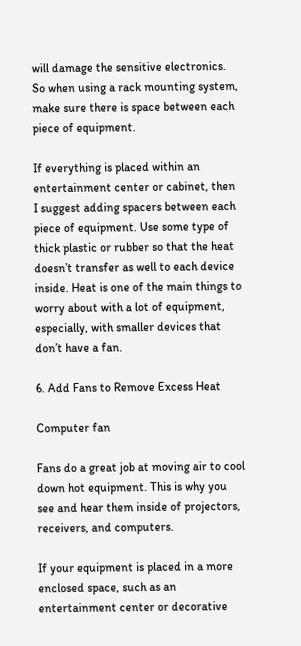will damage the sensitive electronics. So when using a rack mounting system, make sure there is space between each piece of equipment.

If everything is placed within an entertainment center or cabinet, then I suggest adding spacers between each piece of equipment. Use some type of thick plastic or rubber so that the heat doesn’t transfer as well to each device inside. Heat is one of the main things to worry about with a lot of equipment, especially, with smaller devices that don’t have a fan.

6. Add Fans to Remove Excess Heat

Computer fan

Fans do a great job at moving air to cool down hot equipment. This is why you see and hear them inside of projectors, receivers, and computers.

If your equipment is placed in a more enclosed space, such as an entertainment center or decorative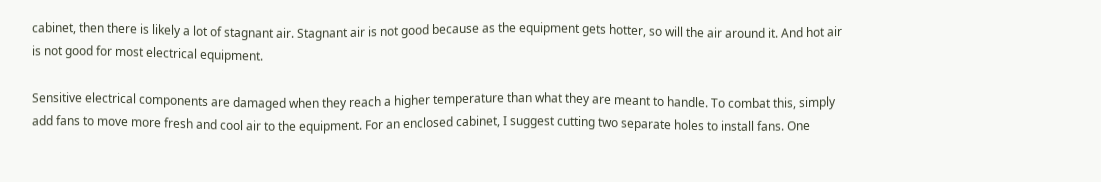cabinet, then there is likely a lot of stagnant air. Stagnant air is not good because as the equipment gets hotter, so will the air around it. And hot air is not good for most electrical equipment.

Sensitive electrical components are damaged when they reach a higher temperature than what they are meant to handle. To combat this, simply add fans to move more fresh and cool air to the equipment. For an enclosed cabinet, I suggest cutting two separate holes to install fans. One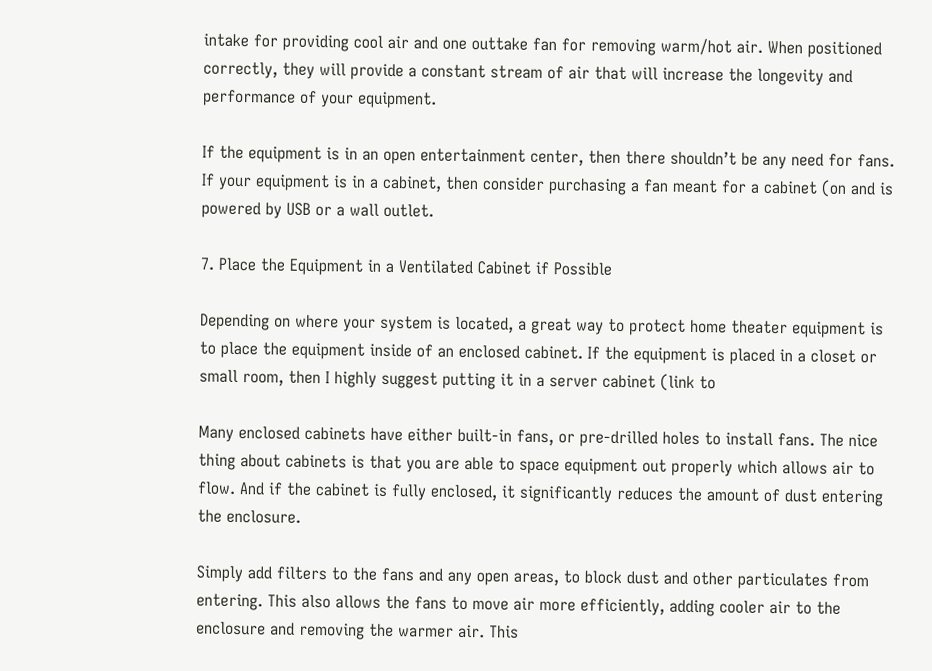intake for providing cool air and one outtake fan for removing warm/hot air. When positioned correctly, they will provide a constant stream of air that will increase the longevity and performance of your equipment.

If the equipment is in an open entertainment center, then there shouldn’t be any need for fans. If your equipment is in a cabinet, then consider purchasing a fan meant for a cabinet (on and is powered by USB or a wall outlet.

7. Place the Equipment in a Ventilated Cabinet if Possible

Depending on where your system is located, a great way to protect home theater equipment is to place the equipment inside of an enclosed cabinet. If the equipment is placed in a closet or small room, then I highly suggest putting it in a server cabinet (link to

Many enclosed cabinets have either built-in fans, or pre-drilled holes to install fans. The nice thing about cabinets is that you are able to space equipment out properly which allows air to flow. And if the cabinet is fully enclosed, it significantly reduces the amount of dust entering the enclosure.

Simply add filters to the fans and any open areas, to block dust and other particulates from entering. This also allows the fans to move air more efficiently, adding cooler air to the enclosure and removing the warmer air. This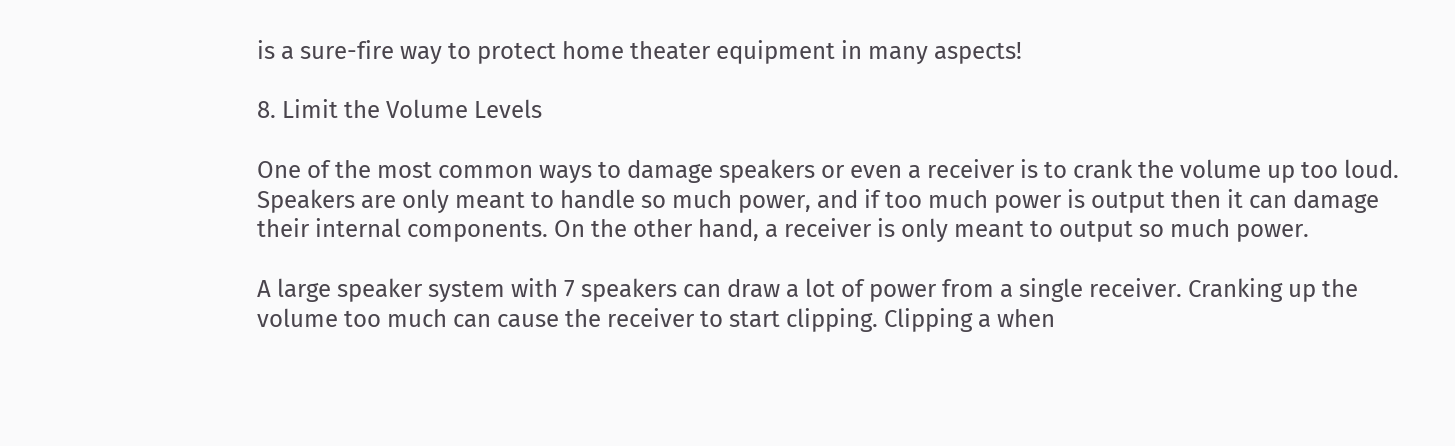is a sure-fire way to protect home theater equipment in many aspects!

8. Limit the Volume Levels

One of the most common ways to damage speakers or even a receiver is to crank the volume up too loud. Speakers are only meant to handle so much power, and if too much power is output then it can damage their internal components. On the other hand, a receiver is only meant to output so much power.

A large speaker system with 7 speakers can draw a lot of power from a single receiver. Cranking up the volume too much can cause the receiver to start clipping. Clipping a when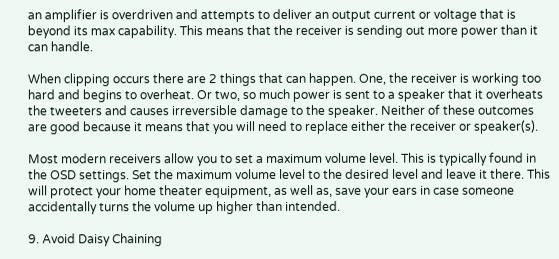an amplifier is overdriven and attempts to deliver an output current or voltage that is beyond its max capability. This means that the receiver is sending out more power than it can handle.

When clipping occurs there are 2 things that can happen. One, the receiver is working too hard and begins to overheat. Or two, so much power is sent to a speaker that it overheats the tweeters and causes irreversible damage to the speaker. Neither of these outcomes are good because it means that you will need to replace either the receiver or speaker(s).

Most modern receivers allow you to set a maximum volume level. This is typically found in the OSD settings. Set the maximum volume level to the desired level and leave it there. This will protect your home theater equipment, as well as, save your ears in case someone accidentally turns the volume up higher than intended.

9. Avoid Daisy Chaining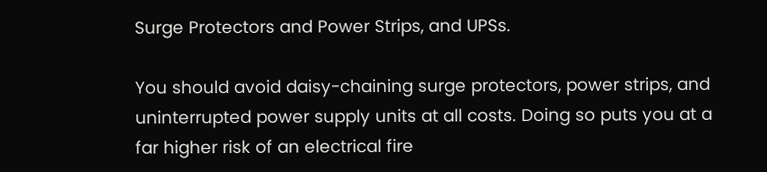Surge Protectors and Power Strips, and UPSs.

You should avoid daisy-chaining surge protectors, power strips, and uninterrupted power supply units at all costs. Doing so puts you at a far higher risk of an electrical fire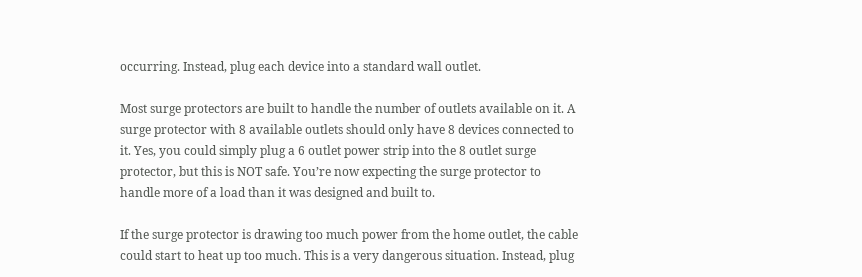occurring. Instead, plug each device into a standard wall outlet.

Most surge protectors are built to handle the number of outlets available on it. A surge protector with 8 available outlets should only have 8 devices connected to it. Yes, you could simply plug a 6 outlet power strip into the 8 outlet surge protector, but this is NOT safe. You’re now expecting the surge protector to handle more of a load than it was designed and built to.

If the surge protector is drawing too much power from the home outlet, the cable could start to heat up too much. This is a very dangerous situation. Instead, plug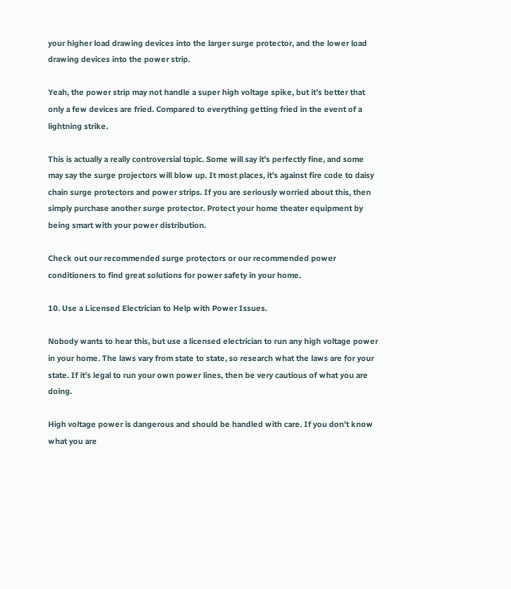your higher load drawing devices into the larger surge protector, and the lower load drawing devices into the power strip.

Yeah, the power strip may not handle a super high voltage spike, but it’s better that only a few devices are fried. Compared to everything getting fried in the event of a lightning strike.

This is actually a really controversial topic. Some will say it’s perfectly fine, and some may say the surge projectors will blow up. It most places, it’s against fire code to daisy chain surge protectors and power strips. If you are seriously worried about this, then simply purchase another surge protector. Protect your home theater equipment by being smart with your power distribution.

Check out our recommended surge protectors or our recommended power conditioners to find great solutions for power safety in your home.

10. Use a Licensed Electrician to Help with Power Issues.

Nobody wants to hear this, but use a licensed electrician to run any high voltage power in your home. The laws vary from state to state, so research what the laws are for your state. If it’s legal to run your own power lines, then be very cautious of what you are doing.

High voltage power is dangerous and should be handled with care. If you don’t know what you are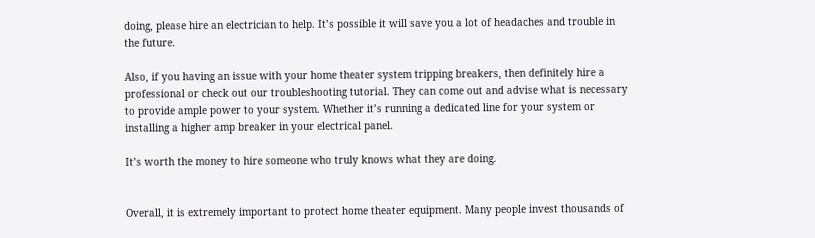doing, please hire an electrician to help. It’s possible it will save you a lot of headaches and trouble in the future.

Also, if you having an issue with your home theater system tripping breakers, then definitely hire a professional or check out our troubleshooting tutorial. They can come out and advise what is necessary to provide ample power to your system. Whether it’s running a dedicated line for your system or installing a higher amp breaker in your electrical panel.

It’s worth the money to hire someone who truly knows what they are doing.


Overall, it is extremely important to protect home theater equipment. Many people invest thousands of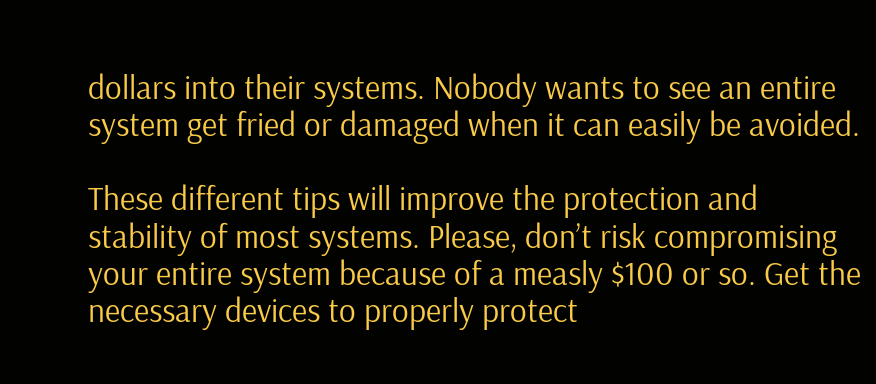dollars into their systems. Nobody wants to see an entire system get fried or damaged when it can easily be avoided.

These different tips will improve the protection and stability of most systems. Please, don’t risk compromising your entire system because of a measly $100 or so. Get the necessary devices to properly protect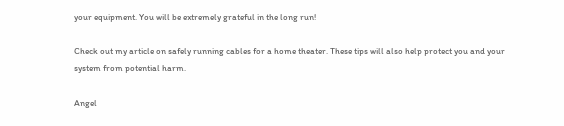your equipment. You will be extremely grateful in the long run!

Check out my article on safely running cables for a home theater. These tips will also help protect you and your system from potential harm.

Angel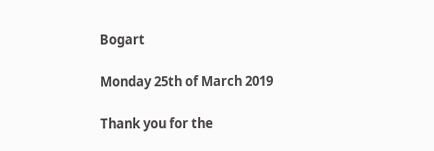Bogart

Monday 25th of March 2019

Thank you for the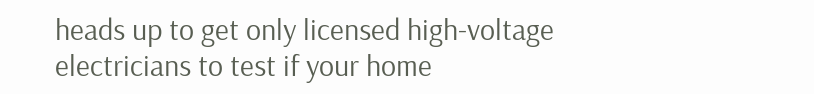heads up to get only licensed high-voltage electricians to test if your home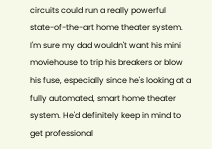circuits could run a really powerful state-of-the-art home theater system. I'm sure my dad wouldn't want his mini moviehouse to trip his breakers or blow his fuse, especially since he's looking at a fully automated, smart home theater system. He'd definitely keep in mind to get professional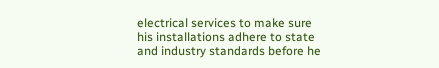electrical services to make sure his installations adhere to state and industry standards before he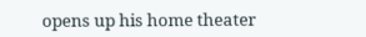opens up his home theater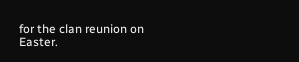for the clan reunion on Easter.